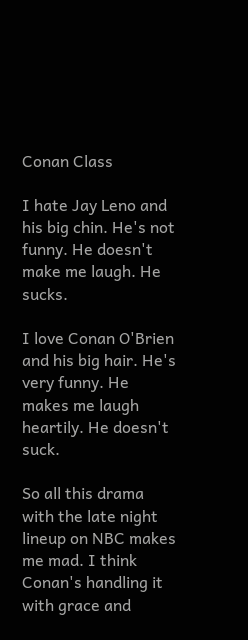Conan Class

I hate Jay Leno and his big chin. He's not funny. He doesn't make me laugh. He sucks.

I love Conan O'Brien and his big hair. He's very funny. He makes me laugh heartily. He doesn't suck.

So all this drama with the late night lineup on NBC makes me mad. I think Conan's handling it with grace and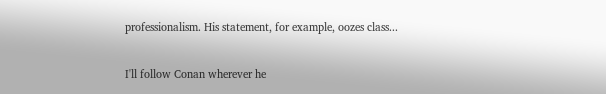professionalism. His statement, for example, oozes class...

I'll follow Conan wherever he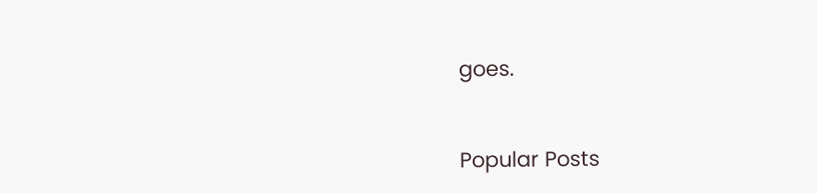goes.


Popular Posts